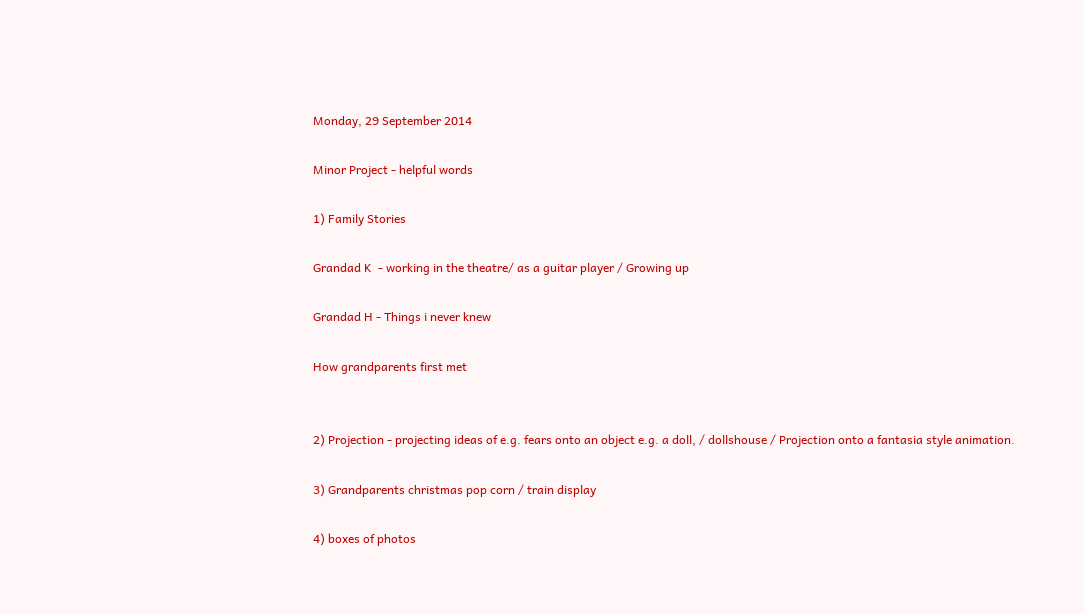Monday, 29 September 2014

Minor Project - helpful words

1) Family Stories

Grandad K  - working in the theatre/ as a guitar player / Growing up

Grandad H - Things i never knew

How grandparents first met


2) Projection - projecting ideas of e.g. fears onto an object e.g. a doll, / dollshouse / Projection onto a fantasia style animation.

3) Grandparents christmas pop corn / train display

4) boxes of photos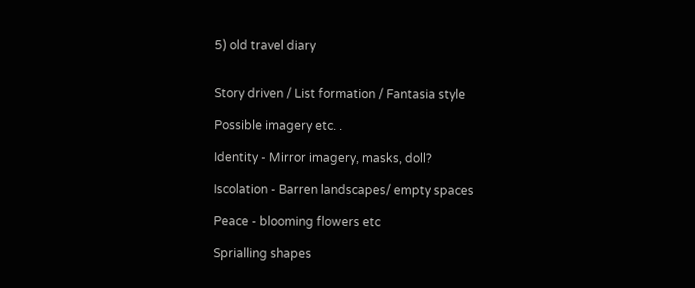5) old travel diary


Story driven / List formation / Fantasia style

Possible imagery etc. .

Identity - Mirror imagery, masks, doll?

Iscolation - Barren landscapes/ empty spaces

Peace - blooming flowers etc

Sprialling shapes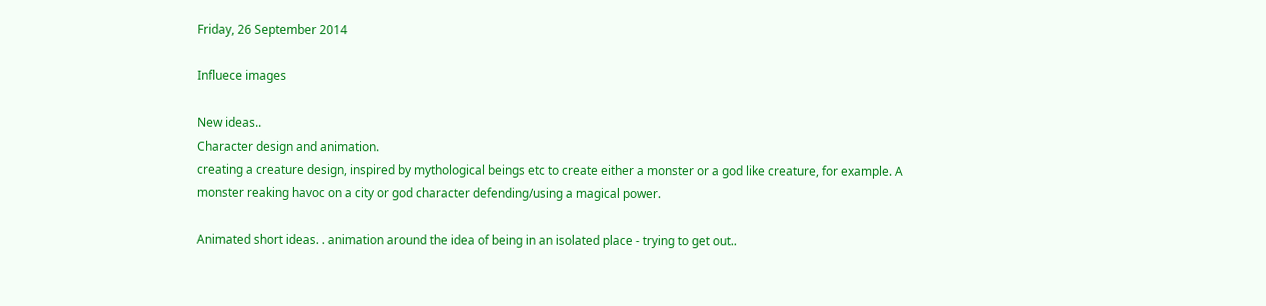Friday, 26 September 2014

Influece images

New ideas..
Character design and animation.
creating a creature design, inspired by mythological beings etc to create either a monster or a god like creature, for example. A monster reaking havoc on a city or god character defending/using a magical power.

Animated short ideas. . animation around the idea of being in an isolated place - trying to get out..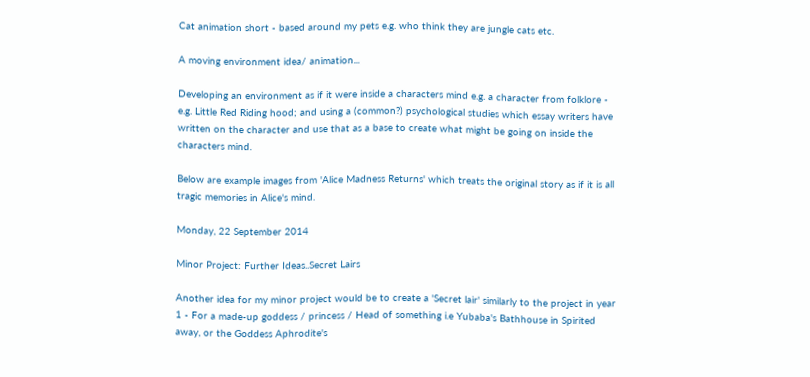Cat animation short - based around my pets e.g. who think they are jungle cats etc.

A moving environment idea/ animation...

Developing an environment as if it were inside a characters mind e.g. a character from folklore - e.g. Little Red Riding hood; and using a (common?) psychological studies which essay writers have written on the character and use that as a base to create what might be going on inside the characters mind.

Below are example images from 'Alice Madness Returns' which treats the original story as if it is all tragic memories in Alice's mind.

Monday, 22 September 2014

Minor Project: Further Ideas..Secret Lairs

Another idea for my minor project would be to create a 'Secret lair' similarly to the project in year 1 - For a made-up goddess / princess / Head of something i.e Yubaba's Bathhouse in Spirited away, or the Goddess Aphrodite's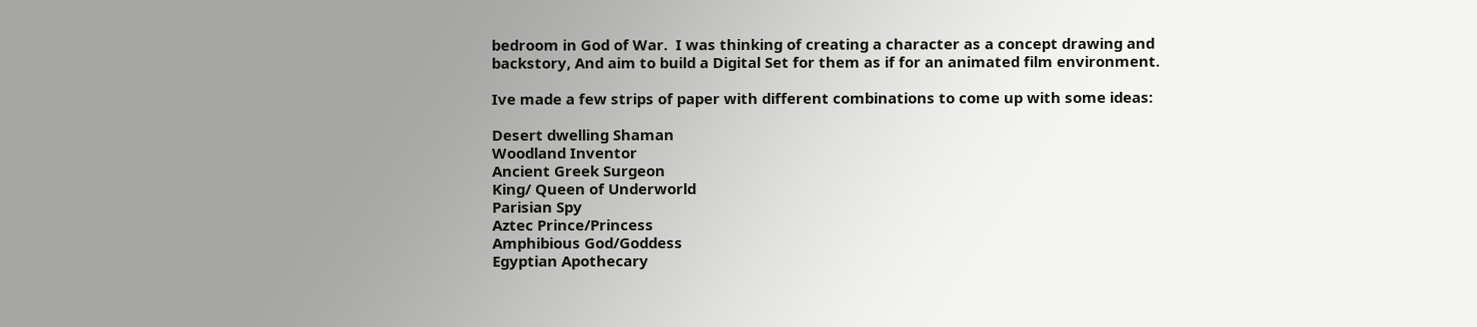bedroom in God of War.  I was thinking of creating a character as a concept drawing and backstory, And aim to build a Digital Set for them as if for an animated film environment.

Ive made a few strips of paper with different combinations to come up with some ideas:

Desert dwelling Shaman
Woodland Inventor
Ancient Greek Surgeon
King/ Queen of Underworld
Parisian Spy
Aztec Prince/Princess
Amphibious God/Goddess
Egyptian Apothecary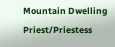Mountain Dwelling Priest/Priestess